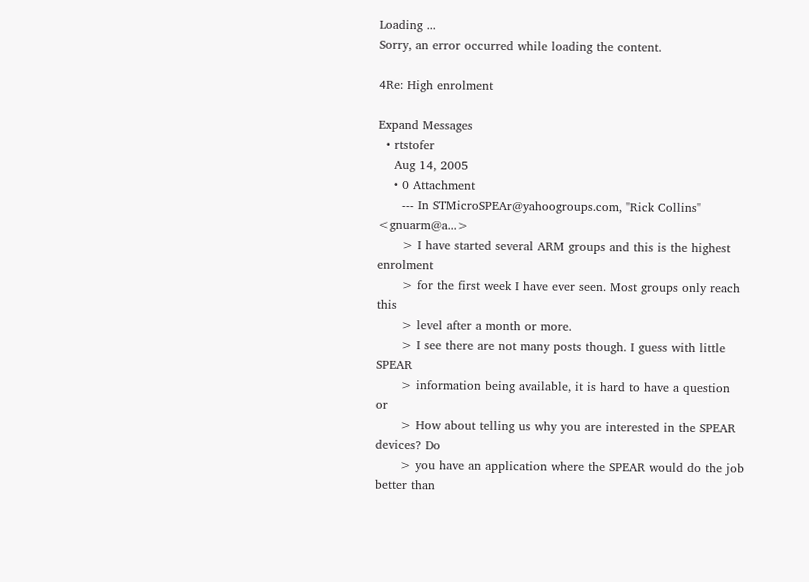Loading ...
Sorry, an error occurred while loading the content.

4Re: High enrolment

Expand Messages
  • rtstofer
    Aug 14, 2005
    • 0 Attachment
      --- In STMicroSPEAr@yahoogroups.com, "Rick Collins" <gnuarm@a...>
      > I have started several ARM groups and this is the highest enrolment
      > for the first week I have ever seen. Most groups only reach this
      > level after a month or more.
      > I see there are not many posts though. I guess with little SPEAR
      > information being available, it is hard to have a question or
      > How about telling us why you are interested in the SPEAR devices? Do
      > you have an application where the SPEAR would do the job better than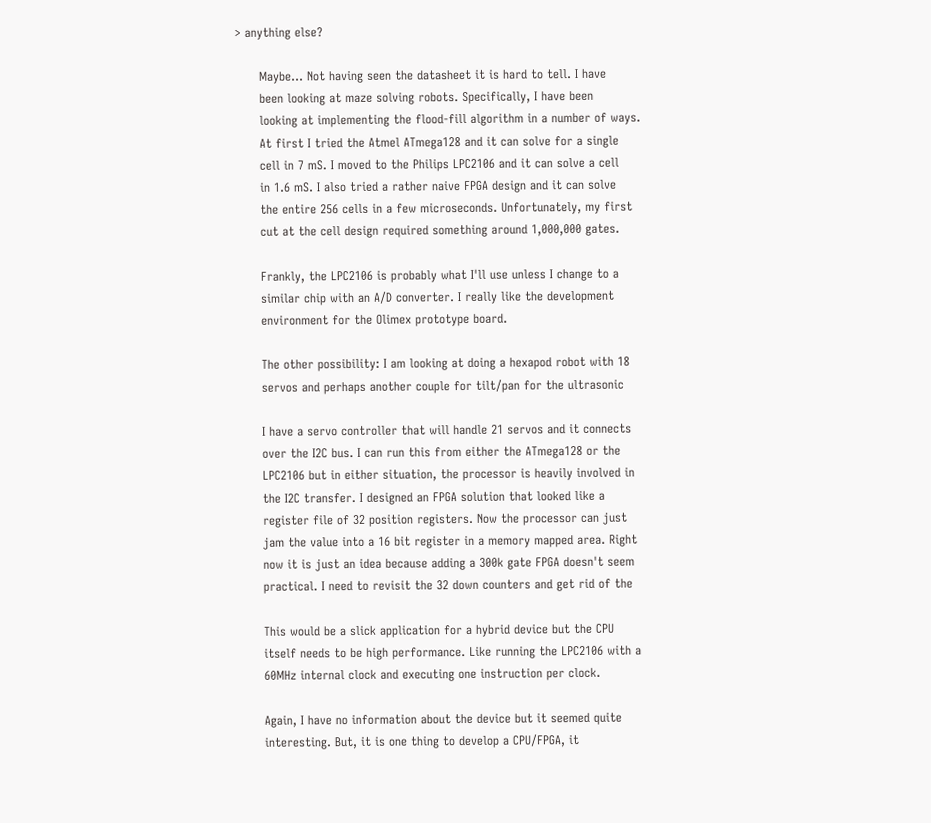> anything else?

      Maybe... Not having seen the datasheet it is hard to tell. I have
      been looking at maze solving robots. Specifically, I have been
      looking at implementing the flood-fill algorithm in a number of ways.
      At first I tried the Atmel ATmega128 and it can solve for a single
      cell in 7 mS. I moved to the Philips LPC2106 and it can solve a cell
      in 1.6 mS. I also tried a rather naive FPGA design and it can solve
      the entire 256 cells in a few microseconds. Unfortunately, my first
      cut at the cell design required something around 1,000,000 gates.

      Frankly, the LPC2106 is probably what I'll use unless I change to a
      similar chip with an A/D converter. I really like the development
      environment for the Olimex prototype board.

      The other possibility: I am looking at doing a hexapod robot with 18
      servos and perhaps another couple for tilt/pan for the ultrasonic

      I have a servo controller that will handle 21 servos and it connects
      over the I2C bus. I can run this from either the ATmega128 or the
      LPC2106 but in either situation, the processor is heavily involved in
      the I2C transfer. I designed an FPGA solution that looked like a
      register file of 32 position registers. Now the processor can just
      jam the value into a 16 bit register in a memory mapped area. Right
      now it is just an idea because adding a 300k gate FPGA doesn't seem
      practical. I need to revisit the 32 down counters and get rid of the

      This would be a slick application for a hybrid device but the CPU
      itself needs to be high performance. Like running the LPC2106 with a
      60MHz internal clock and executing one instruction per clock.

      Again, I have no information about the device but it seemed quite
      interesting. But, it is one thing to develop a CPU/FPGA, it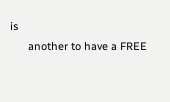is
      another to have a FREE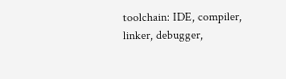toolchain: IDE, compiler, linker, debugger,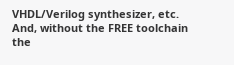VHDL/Verilog synthesizer, etc. And, without the FREE toolchain the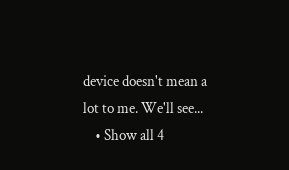device doesn't mean a lot to me. We'll see...
    • Show all 4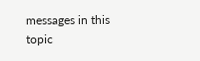messages in this topic